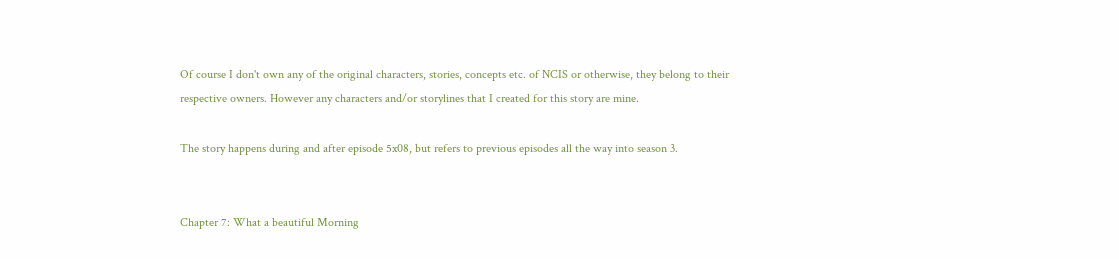Of course I don't own any of the original characters, stories, concepts etc. of NCIS or otherwise, they belong to their respective owners. However any characters and/or storylines that I created for this story are mine.

The story happens during and after episode 5x08, but refers to previous episodes all the way into season 3.


Chapter 7: What a beautiful Morning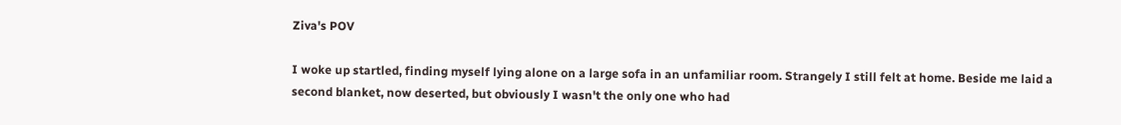Ziva's POV

I woke up startled, finding myself lying alone on a large sofa in an unfamiliar room. Strangely I still felt at home. Beside me laid a second blanket, now deserted, but obviously I wasn't the only one who had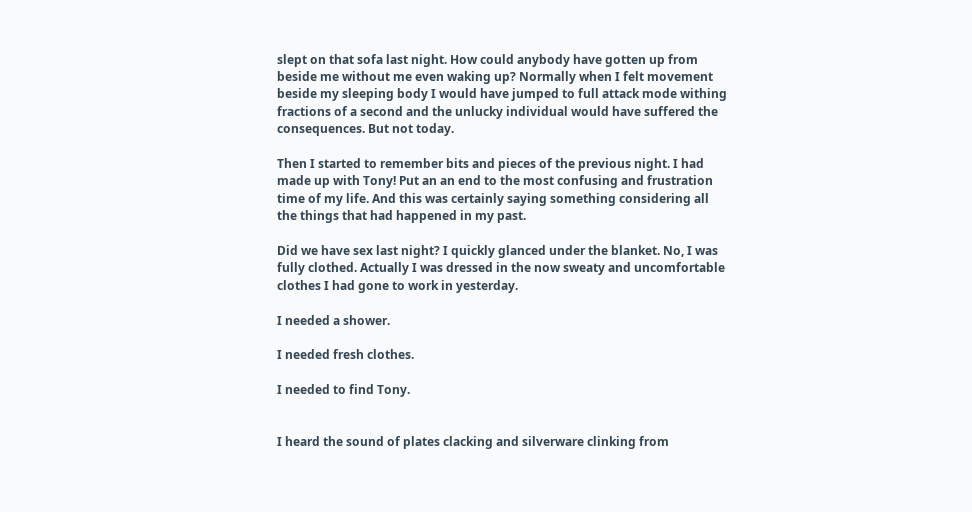slept on that sofa last night. How could anybody have gotten up from beside me without me even waking up? Normally when I felt movement beside my sleeping body I would have jumped to full attack mode withing fractions of a second and the unlucky individual would have suffered the consequences. But not today.

Then I started to remember bits and pieces of the previous night. I had made up with Tony! Put an an end to the most confusing and frustration time of my life. And this was certainly saying something considering all the things that had happened in my past.

Did we have sex last night? I quickly glanced under the blanket. No, I was fully clothed. Actually I was dressed in the now sweaty and uncomfortable clothes I had gone to work in yesterday.

I needed a shower.

I needed fresh clothes.

I needed to find Tony.


I heard the sound of plates clacking and silverware clinking from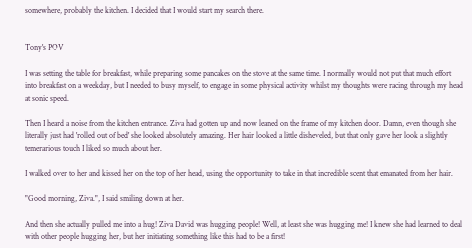somewhere, probably the kitchen. I decided that I would start my search there.


Tony's POV

I was setting the table for breakfast, while preparing some pancakes on the stove at the same time. I normally would not put that much effort into breakfast on a weekday, but I needed to busy myself, to engage in some physical activity whilst my thoughts were racing through my head at sonic speed.

Then I heard a noise from the kitchen entrance. Ziva had gotten up and now leaned on the frame of my kitchen door. Damn, even though she literally just had 'rolled out of bed' she looked absolutely amazing. Her hair looked a little disheveled, but that only gave her look a slightly temerarious touch I liked so much about her.

I walked over to her and kissed her on the top of her head, using the opportunity to take in that incredible scent that emanated from her hair.

"Good morning, Ziva.", I said smiling down at her.

And then she actually pulled me into a hug! Ziva David was hugging people! Well, at least she was hugging me! I knew she had learned to deal with other people hugging her, but her initiating something like this had to be a first!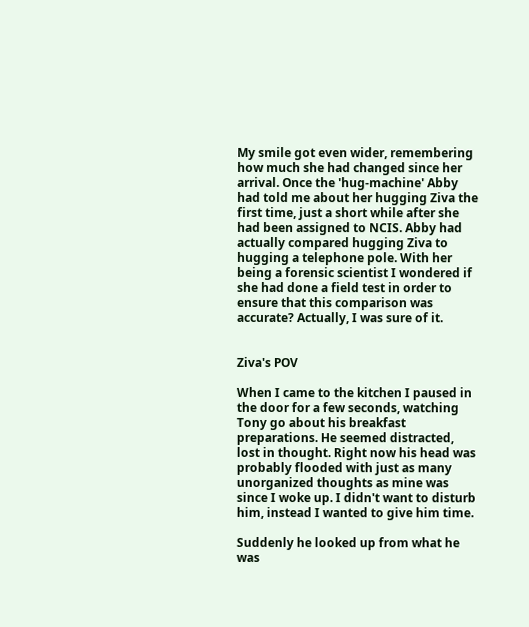My smile got even wider, remembering how much she had changed since her arrival. Once the 'hug-machine' Abby had told me about her hugging Ziva the first time, just a short while after she had been assigned to NCIS. Abby had actually compared hugging Ziva to hugging a telephone pole. With her being a forensic scientist I wondered if she had done a field test in order to ensure that this comparison was accurate? Actually, I was sure of it.


Ziva's POV

When I came to the kitchen I paused in the door for a few seconds, watching Tony go about his breakfast preparations. He seemed distracted, lost in thought. Right now his head was probably flooded with just as many unorganized thoughts as mine was since I woke up. I didn't want to disturb him, instead I wanted to give him time.

Suddenly he looked up from what he was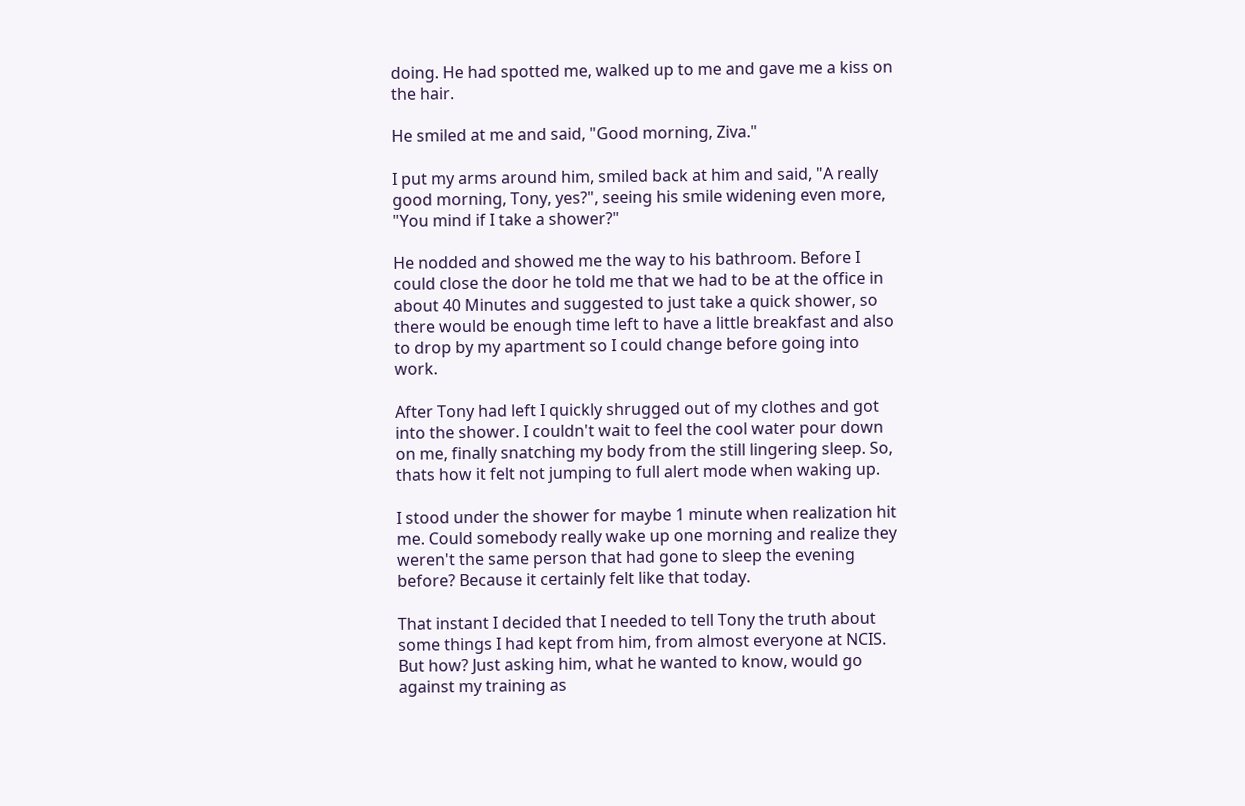doing. He had spotted me, walked up to me and gave me a kiss on the hair.

He smiled at me and said, "Good morning, Ziva."

I put my arms around him, smiled back at him and said, "A really good morning, Tony, yes?", seeing his smile widening even more, "You mind if I take a shower?"

He nodded and showed me the way to his bathroom. Before I could close the door he told me that we had to be at the office in about 40 Minutes and suggested to just take a quick shower, so there would be enough time left to have a little breakfast and also to drop by my apartment so I could change before going into work.

After Tony had left I quickly shrugged out of my clothes and got into the shower. I couldn't wait to feel the cool water pour down on me, finally snatching my body from the still lingering sleep. So, thats how it felt not jumping to full alert mode when waking up.

I stood under the shower for maybe 1 minute when realization hit me. Could somebody really wake up one morning and realize they weren't the same person that had gone to sleep the evening before? Because it certainly felt like that today.

That instant I decided that I needed to tell Tony the truth about some things I had kept from him, from almost everyone at NCIS. But how? Just asking him, what he wanted to know, would go against my training as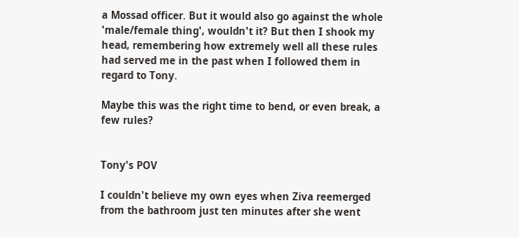a Mossad officer. But it would also go against the whole 'male/female thing', wouldn't it? But then I shook my head, remembering how extremely well all these rules had served me in the past when I followed them in regard to Tony.

Maybe this was the right time to bend, or even break, a few rules?


Tony's POV

I couldn't believe my own eyes when Ziva reemerged from the bathroom just ten minutes after she went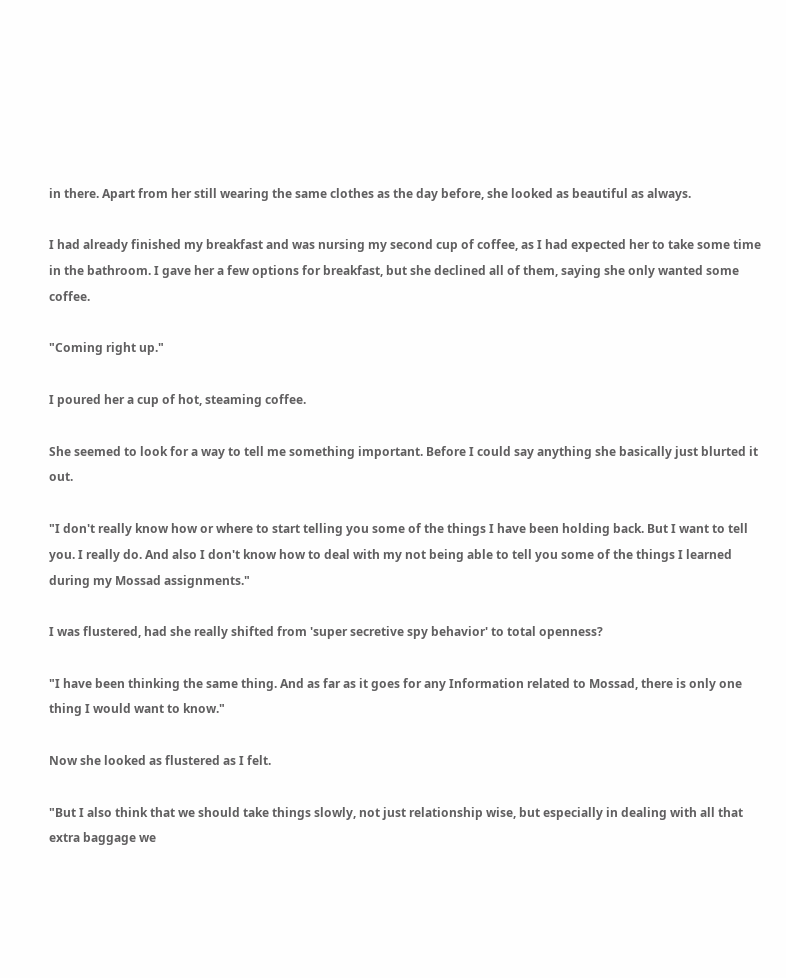in there. Apart from her still wearing the same clothes as the day before, she looked as beautiful as always.

I had already finished my breakfast and was nursing my second cup of coffee, as I had expected her to take some time in the bathroom. I gave her a few options for breakfast, but she declined all of them, saying she only wanted some coffee.

"Coming right up."

I poured her a cup of hot, steaming coffee.

She seemed to look for a way to tell me something important. Before I could say anything she basically just blurted it out.

"I don't really know how or where to start telling you some of the things I have been holding back. But I want to tell you. I really do. And also I don't know how to deal with my not being able to tell you some of the things I learned during my Mossad assignments."

I was flustered, had she really shifted from 'super secretive spy behavior' to total openness?

"I have been thinking the same thing. And as far as it goes for any Information related to Mossad, there is only one thing I would want to know."

Now she looked as flustered as I felt.

"But I also think that we should take things slowly, not just relationship wise, but especially in dealing with all that extra baggage we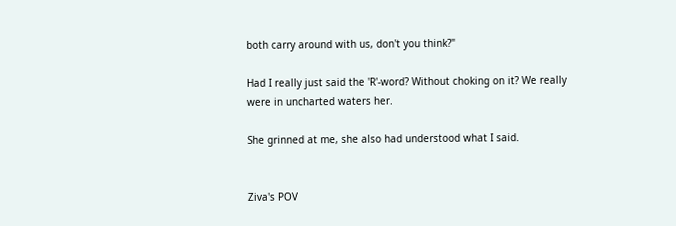both carry around with us, don't you think?"

Had I really just said the 'R'-word? Without choking on it? We really were in uncharted waters her.

She grinned at me, she also had understood what I said.


Ziva's POV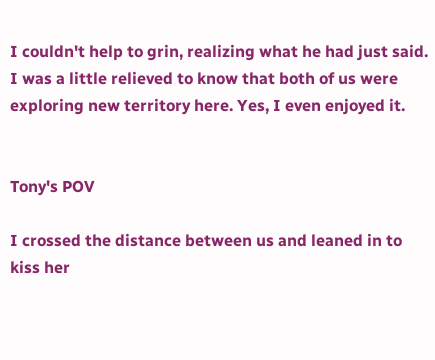I couldn't help to grin, realizing what he had just said. I was a little relieved to know that both of us were exploring new territory here. Yes, I even enjoyed it.


Tony's POV

I crossed the distance between us and leaned in to kiss her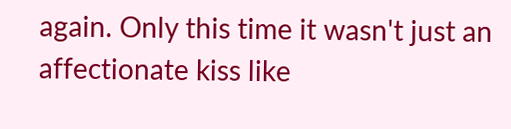again. Only this time it wasn't just an affectionate kiss like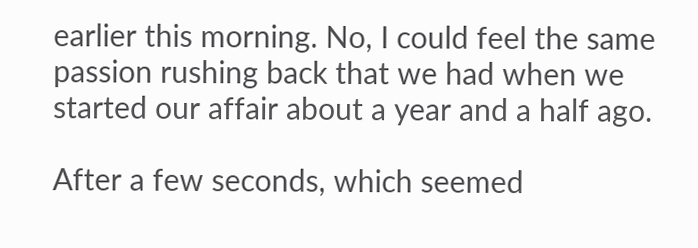earlier this morning. No, I could feel the same passion rushing back that we had when we started our affair about a year and a half ago.

After a few seconds, which seemed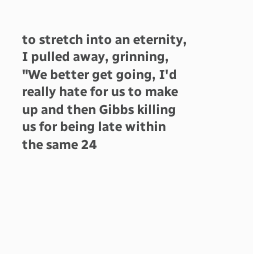to stretch into an eternity, I pulled away, grinning, "We better get going, I'd really hate for us to make up and then Gibbs killing us for being late within the same 24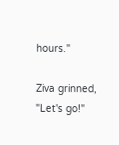hours."

Ziva grinned, "Let's go!"